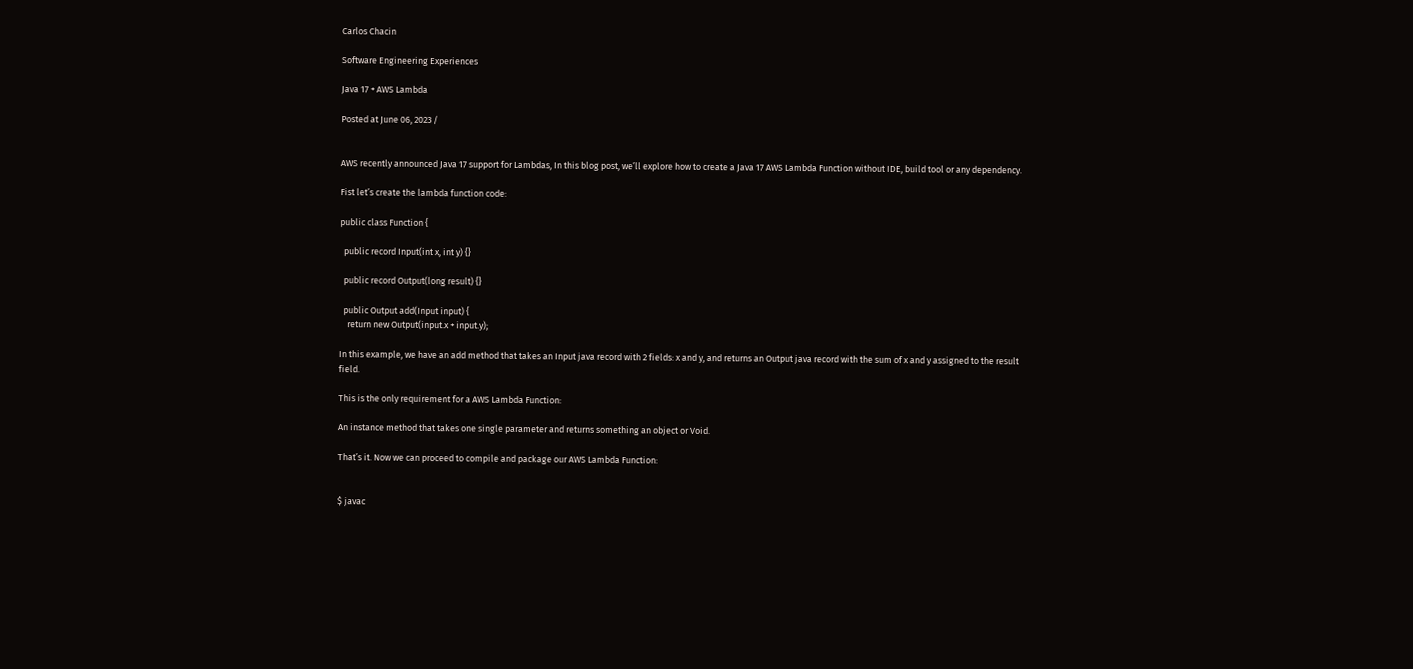Carlos Chacin

Software Engineering Experiences

Java 17 + AWS Lambda

Posted at June 06, 2023 /


AWS recently announced Java 17 support for Lambdas, In this blog post, we’ll explore how to create a Java 17 AWS Lambda Function without IDE, build tool or any dependency.

Fist let’s create the lambda function code:

public class Function {

  public record Input(int x, int y) {}

  public record Output(long result) {}

  public Output add(Input input) {
    return new Output(input.x + input.y);

In this example, we have an add method that takes an Input java record with 2 fields: x and y, and returns an Output java record with the sum of x and y assigned to the result field.

This is the only requirement for a AWS Lambda Function:

An instance method that takes one single parameter and returns something an object or Void.

That’s it. Now we can proceed to compile and package our AWS Lambda Function:


$ javac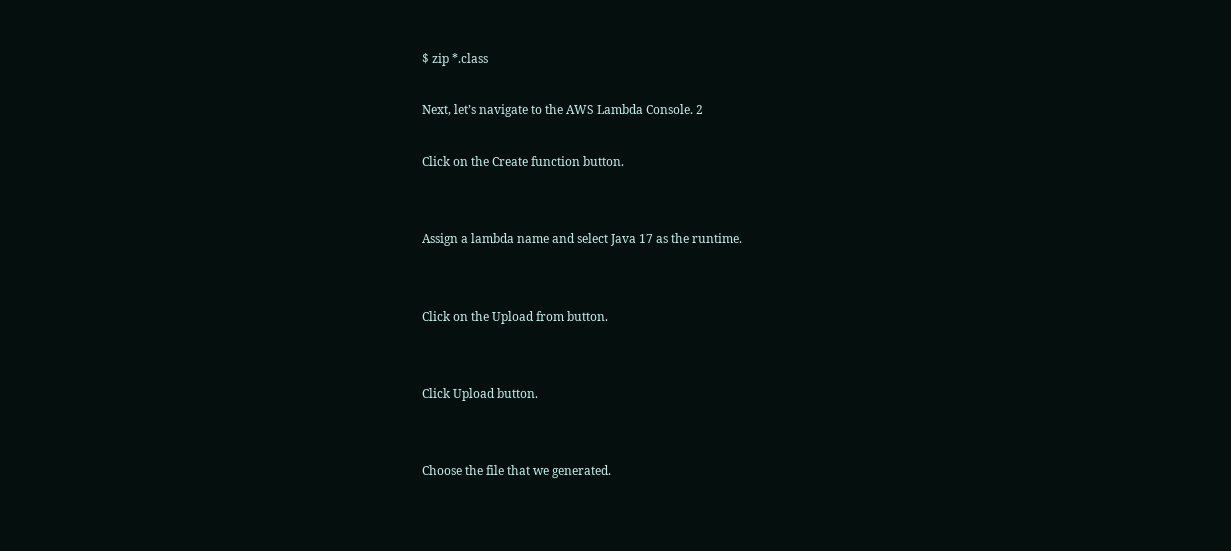$ zip *.class

Next, let’s navigate to the AWS Lambda Console. 2

Click on the Create function button.


Assign a lambda name and select Java 17 as the runtime.


Click on the Upload from button.


Click Upload button.


Choose the file that we generated.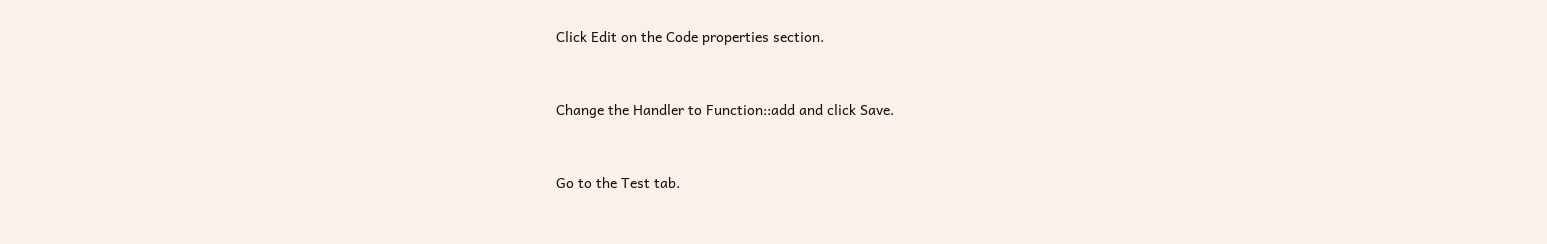Click Edit on the Code properties section.


Change the Handler to Function::add and click Save.


Go to the Test tab.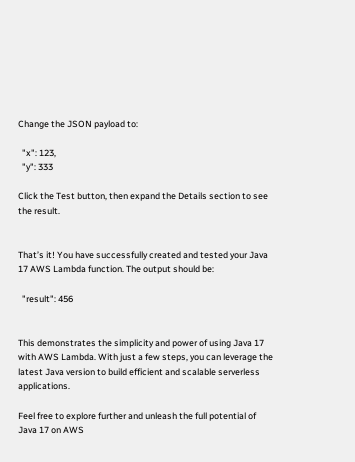Change the JSON payload to:

  "x": 123,
  "y": 333

Click the Test button, then expand the Details section to see the result.


That’s it! You have successfully created and tested your Java 17 AWS Lambda function. The output should be:

  "result": 456


This demonstrates the simplicity and power of using Java 17 with AWS Lambda. With just a few steps, you can leverage the latest Java version to build efficient and scalable serverless applications.

Feel free to explore further and unleash the full potential of Java 17 on AWS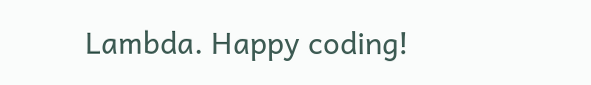Lambda. Happy coding!